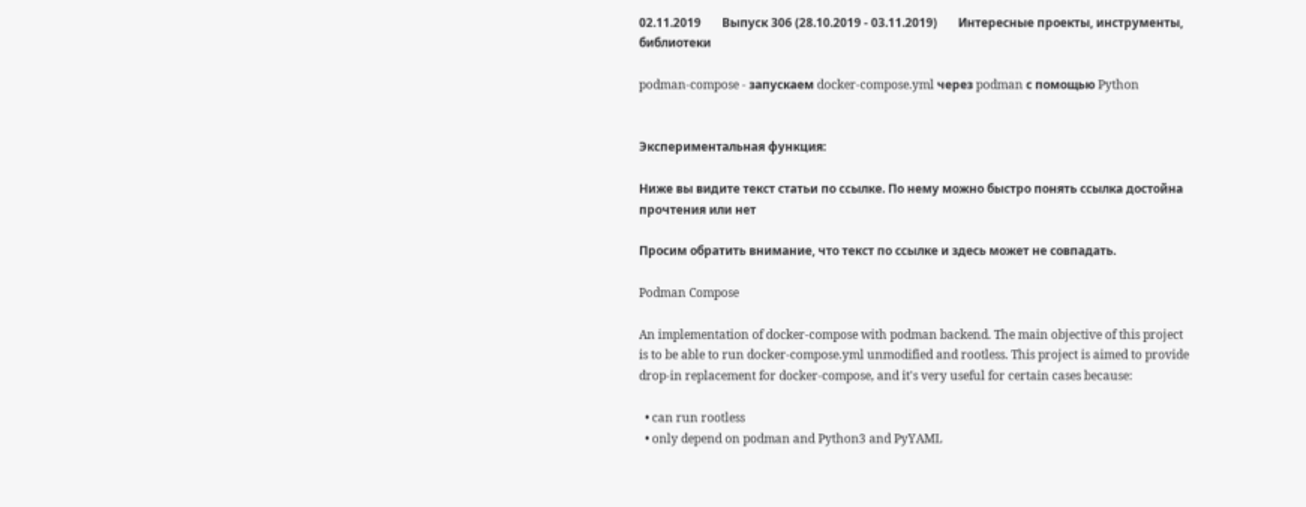02.11.2019       Выпуск 306 (28.10.2019 - 03.11.2019)       Интересные проекты, инструменты, библиотеки

podman-compose - запускаем docker-compose.yml через podman с помощью Python


Экспериментальная функция:

Ниже вы видите текст статьи по ссылке. По нему можно быстро понять ссылка достойна прочтения или нет

Просим обратить внимание, что текст по ссылке и здесь может не совпадать.

Podman Compose

An implementation of docker-compose with podman backend. The main objective of this project is to be able to run docker-compose.yml unmodified and rootless. This project is aimed to provide drop-in replacement for docker-compose, and it's very useful for certain cases because:

  • can run rootless
  • only depend on podman and Python3 and PyYAML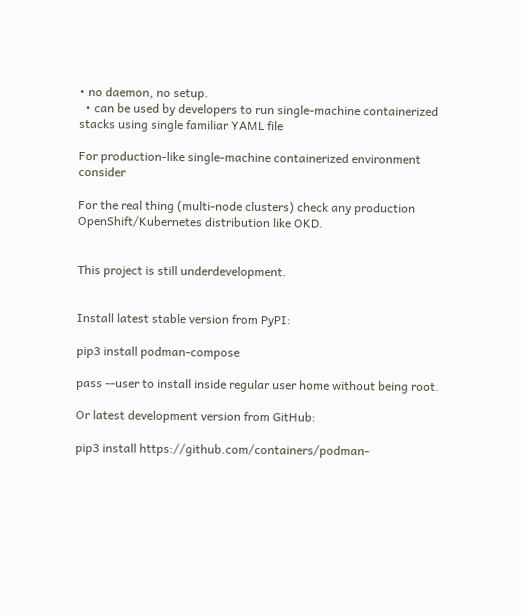• no daemon, no setup.
  • can be used by developers to run single-machine containerized stacks using single familiar YAML file

For production-like single-machine containerized environment consider

For the real thing (multi-node clusters) check any production OpenShift/Kubernetes distribution like OKD.


This project is still underdevelopment.


Install latest stable version from PyPI:

pip3 install podman-compose

pass --user to install inside regular user home without being root.

Or latest development version from GitHub:

pip3 install https://github.com/containers/podman-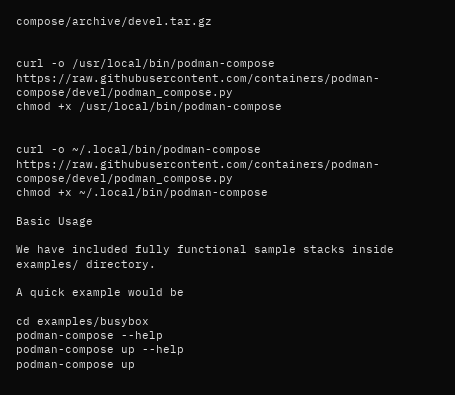compose/archive/devel.tar.gz


curl -o /usr/local/bin/podman-compose https://raw.githubusercontent.com/containers/podman-compose/devel/podman_compose.py
chmod +x /usr/local/bin/podman-compose


curl -o ~/.local/bin/podman-compose https://raw.githubusercontent.com/containers/podman-compose/devel/podman_compose.py
chmod +x ~/.local/bin/podman-compose

Basic Usage

We have included fully functional sample stacks inside examples/ directory.

A quick example would be

cd examples/busybox
podman-compose --help
podman-compose up --help
podman-compose up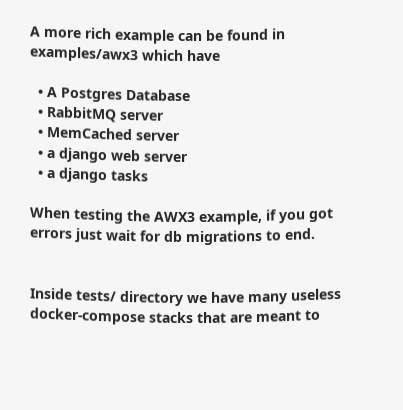A more rich example can be found in examples/awx3 which have

  • A Postgres Database
  • RabbitMQ server
  • MemCached server
  • a django web server
  • a django tasks

When testing the AWX3 example, if you got errors just wait for db migrations to end.


Inside tests/ directory we have many useless docker-compose stacks that are meant to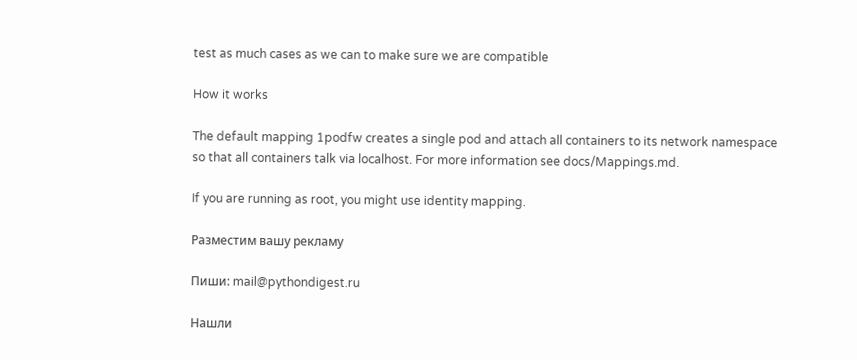test as much cases as we can to make sure we are compatible

How it works

The default mapping 1podfw creates a single pod and attach all containers to its network namespace so that all containers talk via localhost. For more information see docs/Mappings.md.

If you are running as root, you might use identity mapping.

Разместим вашу рекламу

Пиши: mail@pythondigest.ru

Нашли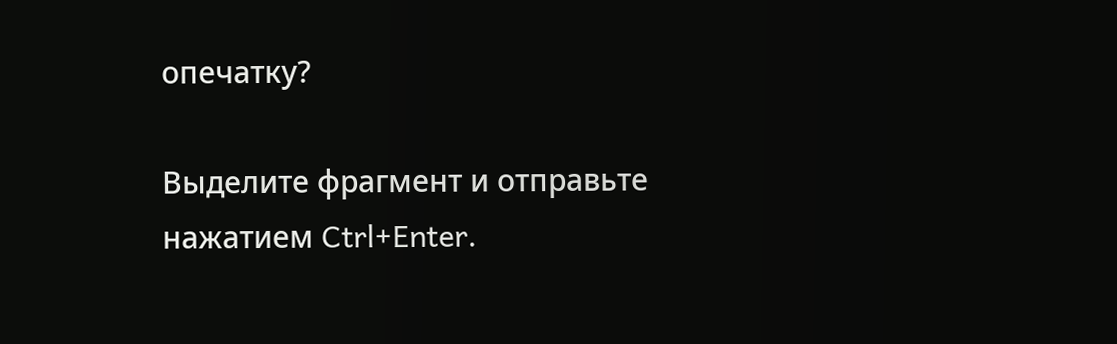опечатку?

Выделите фрагмент и отправьте нажатием Ctrl+Enter.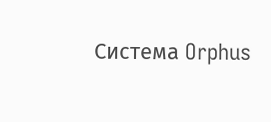Система Orphus